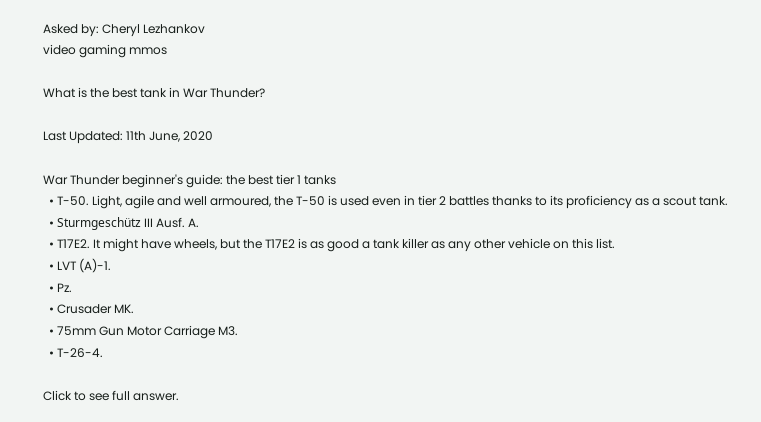Asked by: Cheryl Lezhankov
video gaming mmos

What is the best tank in War Thunder?

Last Updated: 11th June, 2020

War Thunder beginner's guide: the best tier 1 tanks
  • T-50. Light, agile and well armoured, the T-50 is used even in tier 2 battles thanks to its proficiency as a scout tank.
  • Sturmgeschütz III Ausf. A.
  • T17E2. It might have wheels, but the T17E2 is as good a tank killer as any other vehicle on this list.
  • LVT (A)-1.
  • Pz.
  • Crusader MK.
  • 75mm Gun Motor Carriage M3.
  • T-26-4.

Click to see full answer.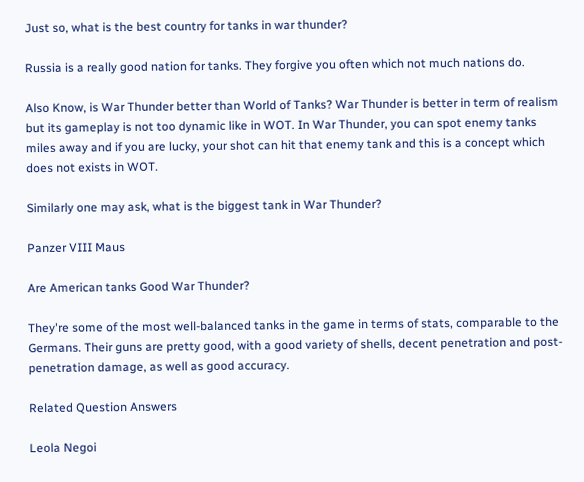Just so, what is the best country for tanks in war thunder?

Russia is a really good nation for tanks. They forgive you often which not much nations do.

Also Know, is War Thunder better than World of Tanks? War Thunder is better in term of realism but its gameplay is not too dynamic like in WOT. In War Thunder, you can spot enemy tanks miles away and if you are lucky, your shot can hit that enemy tank and this is a concept which does not exists in WOT.

Similarly one may ask, what is the biggest tank in War Thunder?

Panzer VIII Maus

Are American tanks Good War Thunder?

They're some of the most well-balanced tanks in the game in terms of stats, comparable to the Germans. Their guns are pretty good, with a good variety of shells, decent penetration and post-penetration damage, as well as good accuracy.

Related Question Answers

Leola Negoi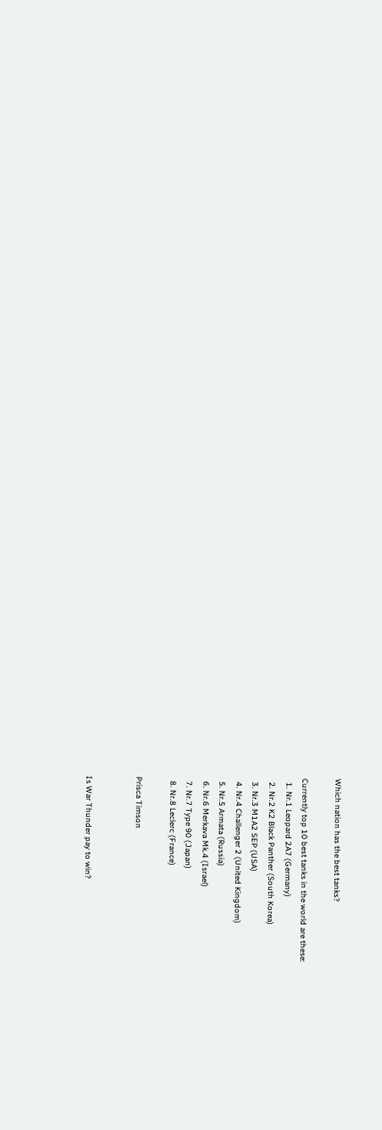Which nation has the best tanks?

Currently top 10 best tanks in the world are these:
  1. Nr.1 Leopard 2A7 (Germany)
  2. Nr.2 K2 Black Panther (South Korea)
  3. Nr.3 M1A2 SEP (USA)
  4. Nr.4 Challenger 2 (United Kingdom)
  5. Nr.5 Armata (Russia)
  6. Nr.6 Merkava Mk.4 (Israel)
  7. Nr.7 Type 90 (Japan)
  8. Nr.8 Leclerc (France)

Prisca Timson


Is War Thunder pay to win?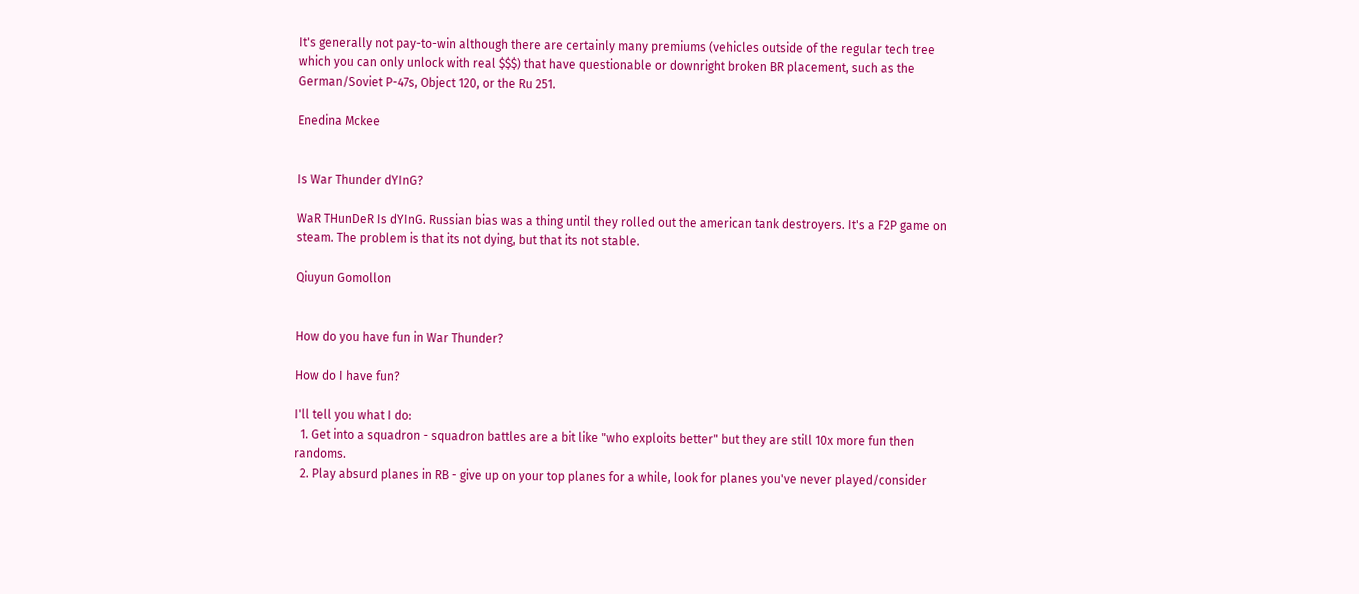It's generally not pay-to-win although there are certainly many premiums (vehicles outside of the regular tech tree which you can only unlock with real $$$) that have questionable or downright broken BR placement, such as the German/Soviet P-47s, Object 120, or the Ru 251.

Enedina Mckee


Is War Thunder dYInG?

WaR THunDeR Is dYInG. Russian bias was a thing until they rolled out the american tank destroyers. It's a F2P game on steam. The problem is that its not dying, but that its not stable.

Qiuyun Gomollon


How do you have fun in War Thunder?

How do I have fun?

I'll tell you what I do:
  1. Get into a squadron - squadron battles are a bit like "who exploits better" but they are still 10x more fun then randoms.
  2. Play absurd planes in RB - give up on your top planes for a while, look for planes you've never played/consider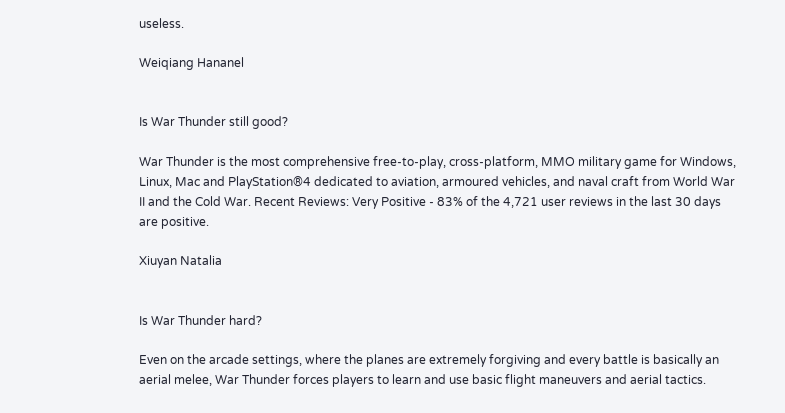useless.

Weiqiang Hananel


Is War Thunder still good?

War Thunder is the most comprehensive free-to-play, cross-platform, MMO military game for Windows, Linux, Mac and PlayStation®4 dedicated to aviation, armoured vehicles, and naval craft from World War II and the Cold War. Recent Reviews: Very Positive - 83% of the 4,721 user reviews in the last 30 days are positive.

Xiuyan Natalia


Is War Thunder hard?

Even on the arcade settings, where the planes are extremely forgiving and every battle is basically an aerial melee, War Thunder forces players to learn and use basic flight maneuvers and aerial tactics.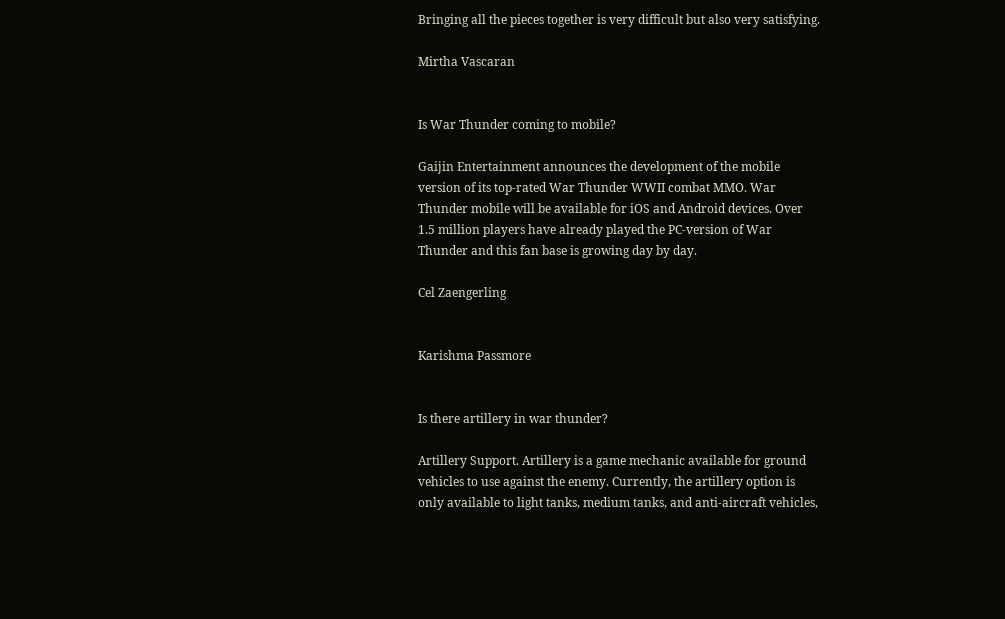Bringing all the pieces together is very difficult but also very satisfying.

Mirtha Vascaran


Is War Thunder coming to mobile?

Gaijin Entertainment announces the development of the mobile version of its top-rated War Thunder WWII combat MMO. War Thunder mobile will be available for iOS and Android devices. Over 1.5 million players have already played the PC-version of War Thunder and this fan base is growing day by day.

Cel Zaengerling


Karishma Passmore


Is there artillery in war thunder?

Artillery Support. Artillery is a game mechanic available for ground vehicles to use against the enemy. Currently, the artillery option is only available to light tanks, medium tanks, and anti-aircraft vehicles,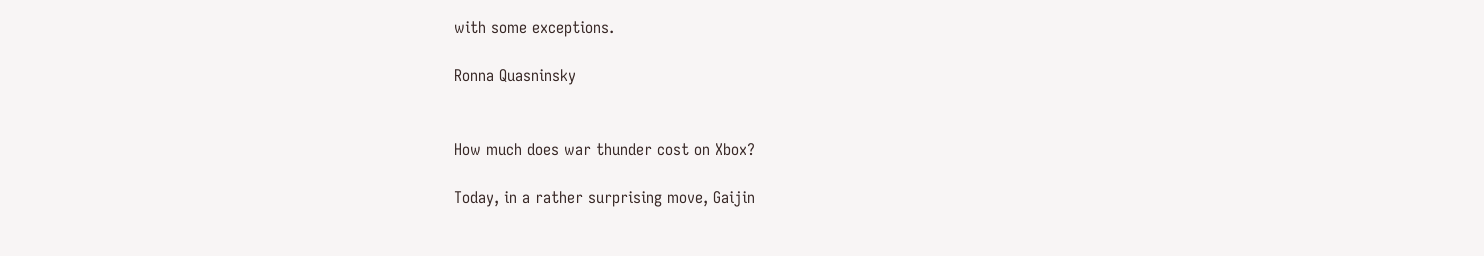with some exceptions.

Ronna Quasninsky


How much does war thunder cost on Xbox?

Today, in a rather surprising move, Gaijin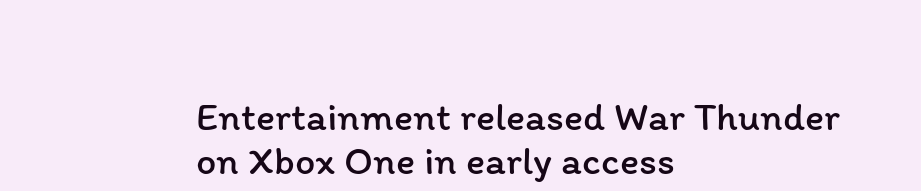Entertainment released War Thunder on Xbox One in early access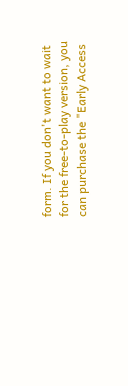form. If you don't want to wait for the free-to-play version, you can purchase the "Early Access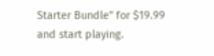Starter Bundle" for $19.99 and start playing.